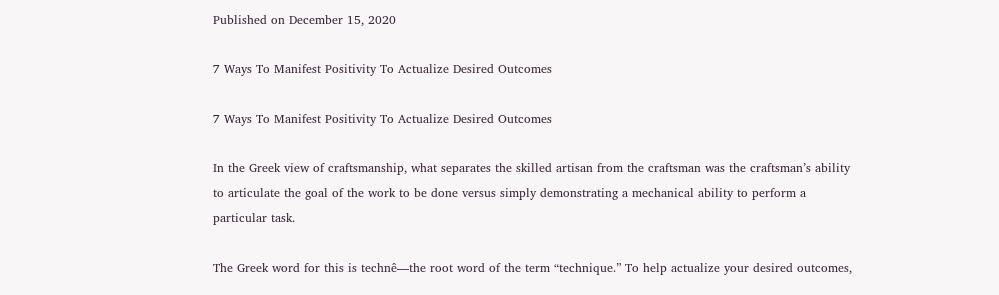Published on December 15, 2020

7 Ways To Manifest Positivity To Actualize Desired Outcomes

7 Ways To Manifest Positivity To Actualize Desired Outcomes

In the Greek view of craftsmanship, what separates the skilled artisan from the craftsman was the craftsman’s ability to articulate the goal of the work to be done versus simply demonstrating a mechanical ability to perform a particular task.

The Greek word for this is technê—the root word of the term “technique.” To help actualize your desired outcomes,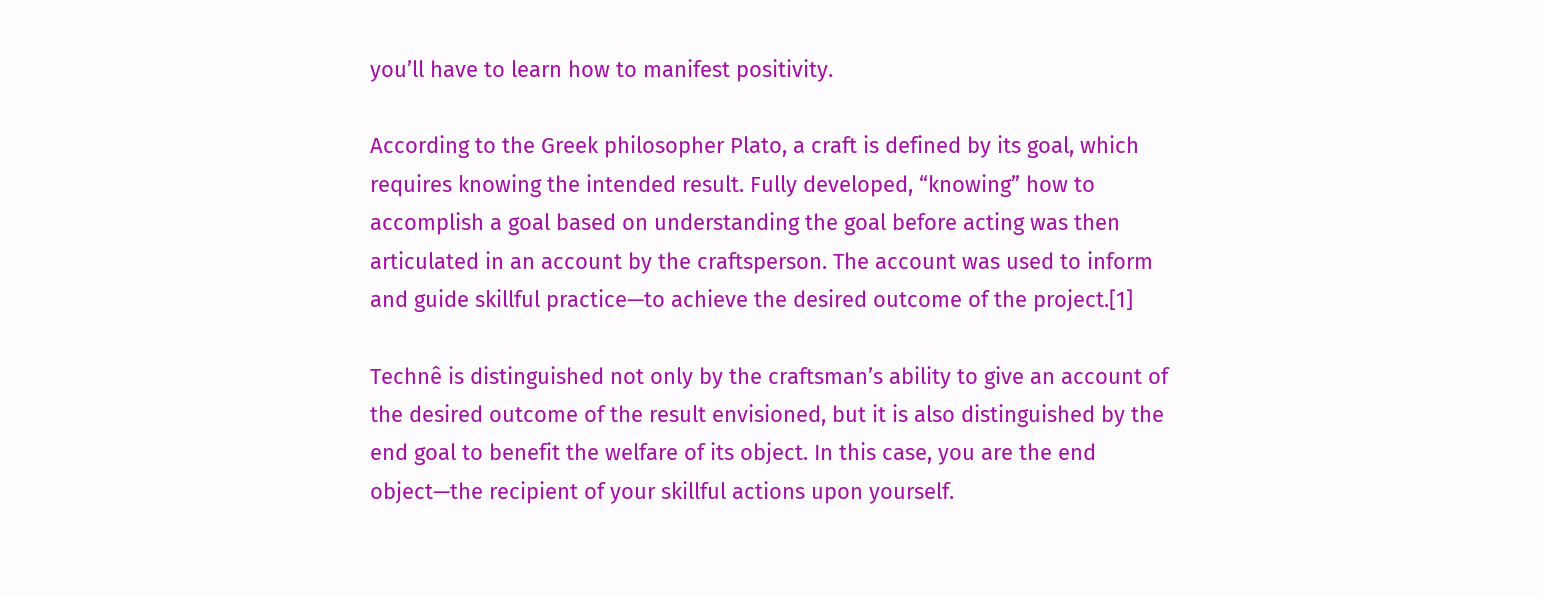you’ll have to learn how to manifest positivity.

According to the Greek philosopher Plato, a craft is defined by its goal, which requires knowing the intended result. Fully developed, “knowing” how to accomplish a goal based on understanding the goal before acting was then articulated in an account by the craftsperson. The account was used to inform and guide skillful practice—to achieve the desired outcome of the project.[1]

Technê is distinguished not only by the craftsman’s ability to give an account of the desired outcome of the result envisioned, but it is also distinguished by the end goal to benefit the welfare of its object. In this case, you are the end object—the recipient of your skillful actions upon yourself.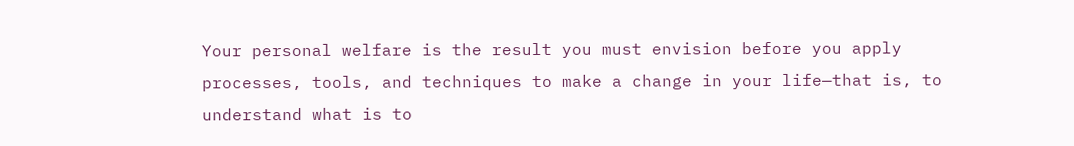Your personal welfare is the result you must envision before you apply processes, tools, and techniques to make a change in your life—that is, to understand what is to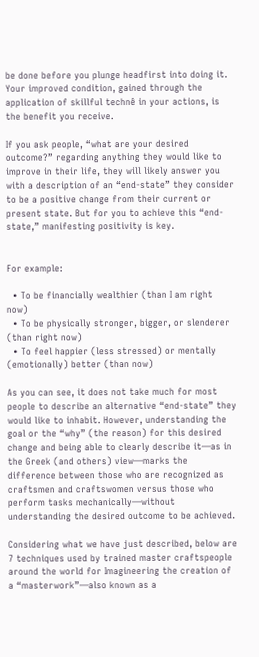be done before you plunge headfirst into doing it. Your improved condition, gained through the application of skillful technê in your actions, is the benefit you receive.

If you ask people, “what are your desired outcome?” regarding anything they would like to improve in their life, they will likely answer you with a description of an “end-state” they consider to be a positive change from their current or present state. But for you to achieve this “end-state,” manifesting positivity is key.


For example:

  • To be financially wealthier (than I am right now)
  • To be physically stronger, bigger, or slenderer (than right now)
  • To feel happier (less stressed) or mentally (emotionally) better (than now)

As you can see, it does not take much for most people to describe an alternative “end-state” they would like to inhabit. However, understanding the goal or the “why” (the reason) for this desired change and being able to clearly describe it—as in the Greek (and others) view—marks the difference between those who are recognized as craftsmen and craftswomen versus those who perform tasks mechanically—without understanding the desired outcome to be achieved.

Considering what we have just described, below are 7 techniques used by trained master craftspeople around the world for Imagineering the creation of a “masterwork”—also known as a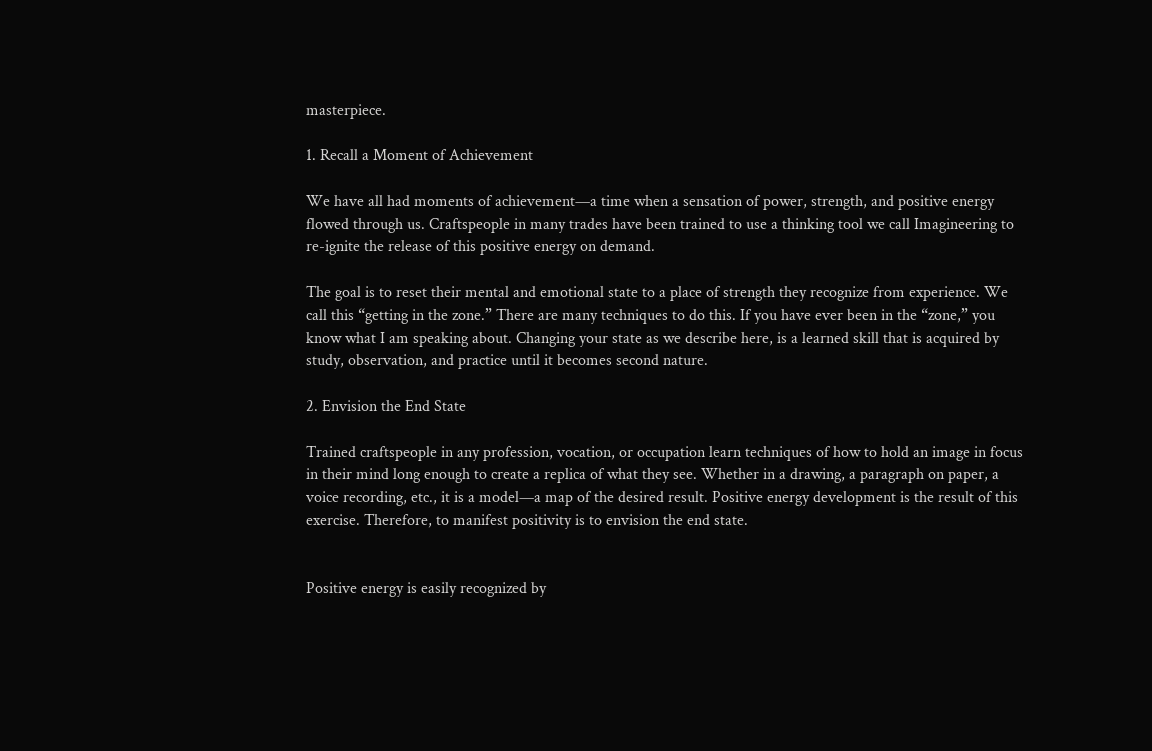masterpiece.

1. Recall a Moment of Achievement

We have all had moments of achievement—a time when a sensation of power, strength, and positive energy flowed through us. Craftspeople in many trades have been trained to use a thinking tool we call Imagineering to re-ignite the release of this positive energy on demand.

The goal is to reset their mental and emotional state to a place of strength they recognize from experience. We call this “getting in the zone.” There are many techniques to do this. If you have ever been in the “zone,” you know what I am speaking about. Changing your state as we describe here, is a learned skill that is acquired by study, observation, and practice until it becomes second nature.

2. Envision the End State

Trained craftspeople in any profession, vocation, or occupation learn techniques of how to hold an image in focus in their mind long enough to create a replica of what they see. Whether in a drawing, a paragraph on paper, a voice recording, etc., it is a model—a map of the desired result. Positive energy development is the result of this exercise. Therefore, to manifest positivity is to envision the end state.


Positive energy is easily recognized by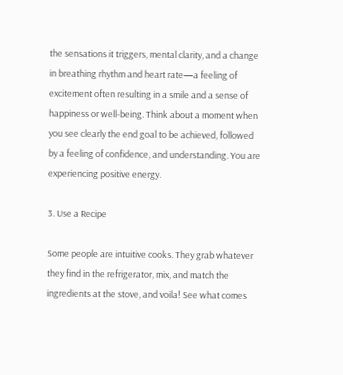the sensations it triggers, mental clarity, and a change in breathing rhythm and heart rate—a feeling of excitement often resulting in a smile and a sense of happiness or well-being. Think about a moment when you see clearly the end goal to be achieved, followed by a feeling of confidence, and understanding. You are experiencing positive energy.

3. Use a Recipe

Some people are intuitive cooks. They grab whatever they find in the refrigerator, mix, and match the ingredients at the stove, and voila! See what comes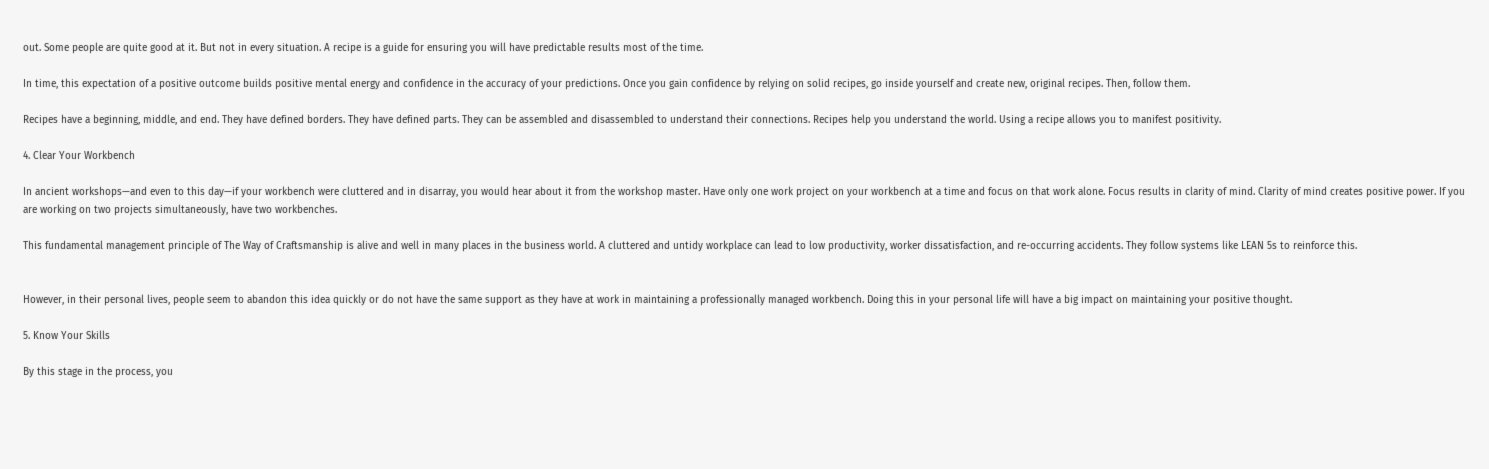out. Some people are quite good at it. But not in every situation. A recipe is a guide for ensuring you will have predictable results most of the time.

In time, this expectation of a positive outcome builds positive mental energy and confidence in the accuracy of your predictions. Once you gain confidence by relying on solid recipes, go inside yourself and create new, original recipes. Then, follow them.

Recipes have a beginning, middle, and end. They have defined borders. They have defined parts. They can be assembled and disassembled to understand their connections. Recipes help you understand the world. Using a recipe allows you to manifest positivity.

4. Clear Your Workbench

In ancient workshops—and even to this day—if your workbench were cluttered and in disarray, you would hear about it from the workshop master. Have only one work project on your workbench at a time and focus on that work alone. Focus results in clarity of mind. Clarity of mind creates positive power. If you are working on two projects simultaneously, have two workbenches.

This fundamental management principle of The Way of Craftsmanship is alive and well in many places in the business world. A cluttered and untidy workplace can lead to low productivity, worker dissatisfaction, and re-occurring accidents. They follow systems like LEAN 5s to reinforce this.


However, in their personal lives, people seem to abandon this idea quickly or do not have the same support as they have at work in maintaining a professionally managed workbench. Doing this in your personal life will have a big impact on maintaining your positive thought.

5. Know Your Skills

By this stage in the process, you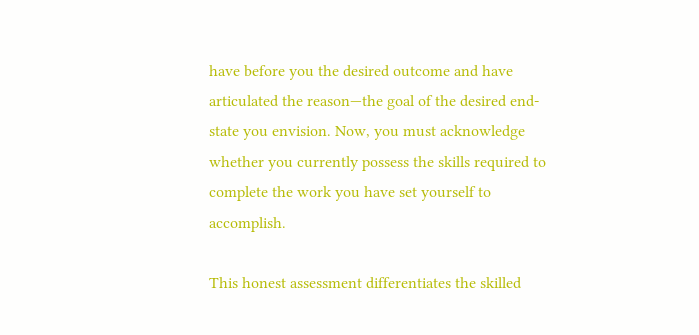have before you the desired outcome and have articulated the reason—the goal of the desired end-state you envision. Now, you must acknowledge whether you currently possess the skills required to complete the work you have set yourself to accomplish.

This honest assessment differentiates the skilled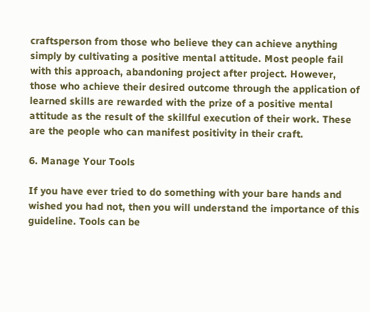craftsperson from those who believe they can achieve anything simply by cultivating a positive mental attitude. Most people fail with this approach, abandoning project after project. However, those who achieve their desired outcome through the application of learned skills are rewarded with the prize of a positive mental attitude as the result of the skillful execution of their work. These are the people who can manifest positivity in their craft.

6. Manage Your Tools

If you have ever tried to do something with your bare hands and wished you had not, then you will understand the importance of this guideline. Tools can be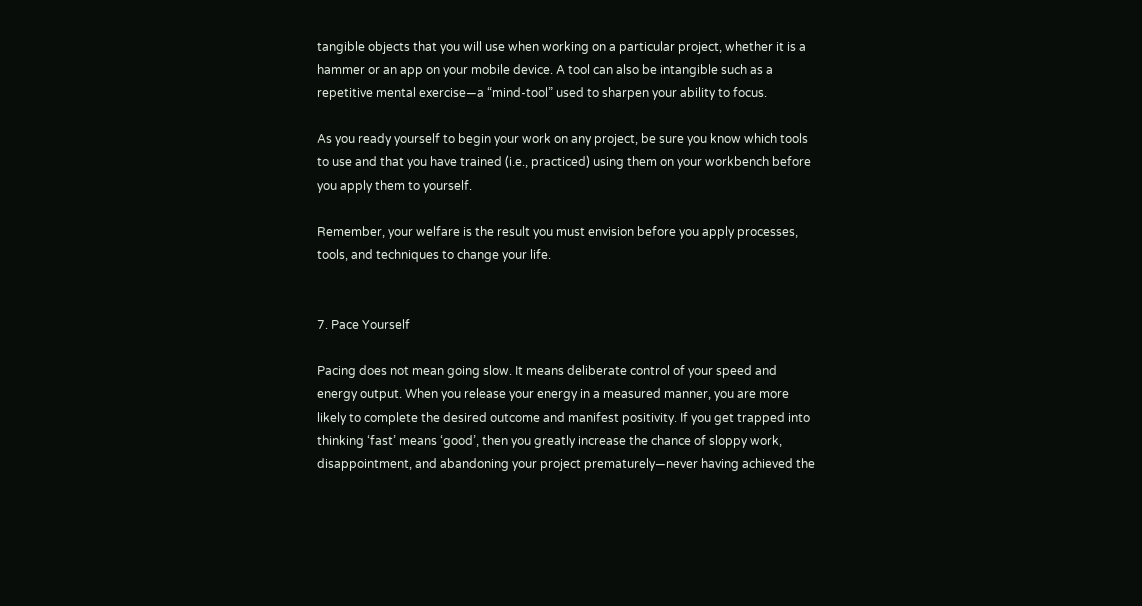tangible objects that you will use when working on a particular project, whether it is a hammer or an app on your mobile device. A tool can also be intangible such as a repetitive mental exercise—a “mind-tool” used to sharpen your ability to focus.

As you ready yourself to begin your work on any project, be sure you know which tools to use and that you have trained (i.e., practiced) using them on your workbench before you apply them to yourself.

Remember, your welfare is the result you must envision before you apply processes, tools, and techniques to change your life.


7. Pace Yourself

Pacing does not mean going slow. It means deliberate control of your speed and energy output. When you release your energy in a measured manner, you are more likely to complete the desired outcome and manifest positivity. If you get trapped into thinking ‘fast’ means ‘good’, then you greatly increase the chance of sloppy work, disappointment, and abandoning your project prematurely—never having achieved the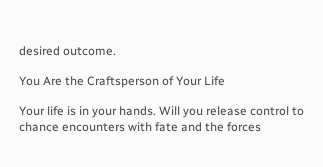desired outcome.

You Are the Craftsperson of Your Life

Your life is in your hands. Will you release control to chance encounters with fate and the forces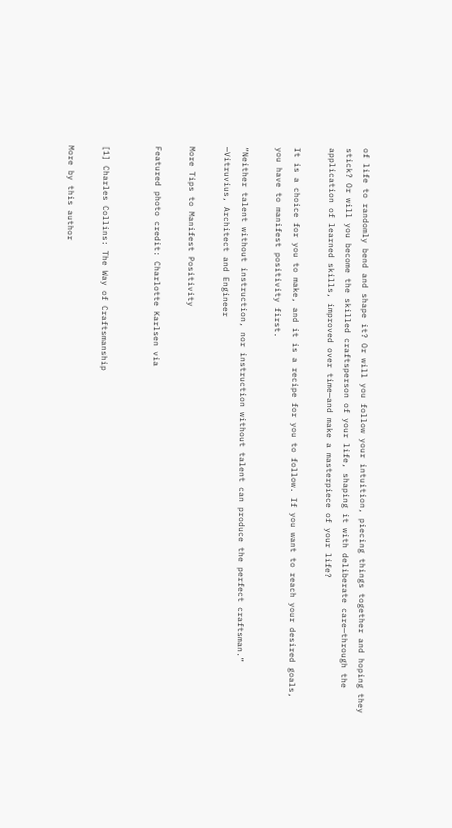of life to randomly bend and shape it? Or will you follow your intuition, piecing things together and hoping they stick? Or will you become the skilled craftsperson of your life, shaping it with deliberate care—through the application of learned skills, improved over time—and make a masterpiece of your life?

It is a choice for you to make, and it is a recipe for you to follow. If you want to reach your desired goals, you have to manifest positivity first.

“Neither talent without instruction, nor instruction without talent can produce the perfect craftsman.” —Vitruvius, Architect and Engineer

More Tips to Manifest Positivity

Featured photo credit: Charlotte Karlsen via


[1] Charles Collins: The Way of Craftsmanship

More by this author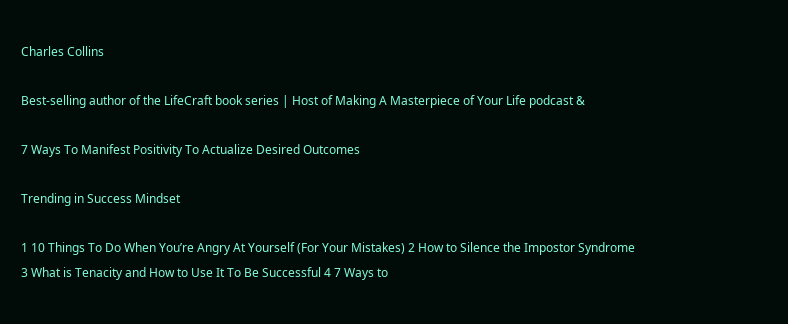Charles Collins

Best-selling author of the LifeCraft book series | Host of Making A Masterpiece of Your Life podcast &

7 Ways To Manifest Positivity To Actualize Desired Outcomes

Trending in Success Mindset

1 10 Things To Do When You’re Angry At Yourself (For Your Mistakes) 2 How to Silence the Impostor Syndrome 3 What is Tenacity and How to Use It To Be Successful 4 7 Ways to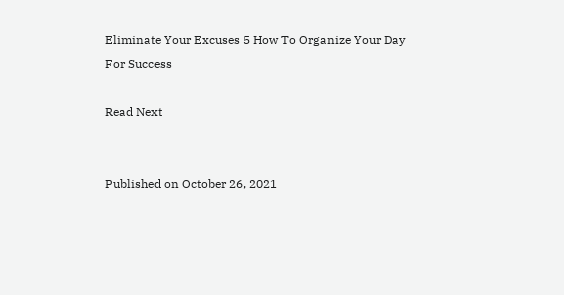Eliminate Your Excuses 5 How To Organize Your Day For Success

Read Next


Published on October 26, 2021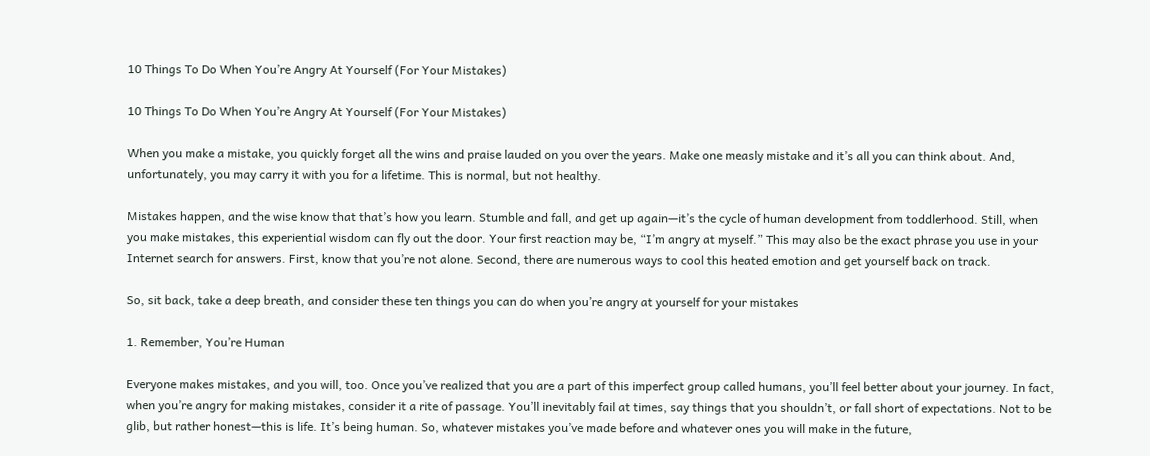10 Things To Do When You’re Angry At Yourself (For Your Mistakes)

10 Things To Do When You’re Angry At Yourself (For Your Mistakes)

When you make a mistake, you quickly forget all the wins and praise lauded on you over the years. Make one measly mistake and it’s all you can think about. And, unfortunately, you may carry it with you for a lifetime. This is normal, but not healthy.

Mistakes happen, and the wise know that that’s how you learn. Stumble and fall, and get up again—it’s the cycle of human development from toddlerhood. Still, when you make mistakes, this experiential wisdom can fly out the door. Your first reaction may be, “I’m angry at myself.” This may also be the exact phrase you use in your Internet search for answers. First, know that you’re not alone. Second, there are numerous ways to cool this heated emotion and get yourself back on track.

So, sit back, take a deep breath, and consider these ten things you can do when you’re angry at yourself for your mistakes

1. Remember, You’re Human

Everyone makes mistakes, and you will, too. Once you’ve realized that you are a part of this imperfect group called humans, you’ll feel better about your journey. In fact, when you’re angry for making mistakes, consider it a rite of passage. You’ll inevitably fail at times, say things that you shouldn’t, or fall short of expectations. Not to be glib, but rather honest—this is life. It’s being human. So, whatever mistakes you’ve made before and whatever ones you will make in the future,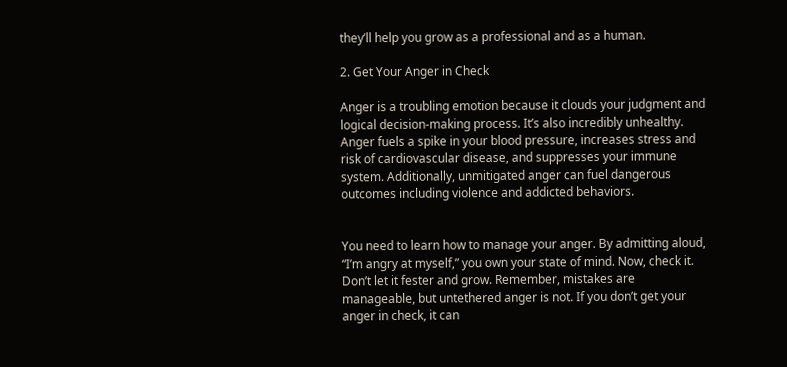they’ll help you grow as a professional and as a human.

2. Get Your Anger in Check

Anger is a troubling emotion because it clouds your judgment and logical decision-making process. It’s also incredibly unhealthy. Anger fuels a spike in your blood pressure, increases stress and risk of cardiovascular disease, and suppresses your immune system. Additionally, unmitigated anger can fuel dangerous outcomes including violence and addicted behaviors.


You need to learn how to manage your anger. By admitting aloud, “I’m angry at myself,” you own your state of mind. Now, check it. Don’t let it fester and grow. Remember, mistakes are manageable, but untethered anger is not. If you don’t get your anger in check, it can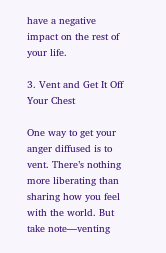have a negative impact on the rest of your life.

3. Vent and Get It Off Your Chest

One way to get your anger diffused is to vent. There’s nothing more liberating than sharing how you feel with the world. But take note—venting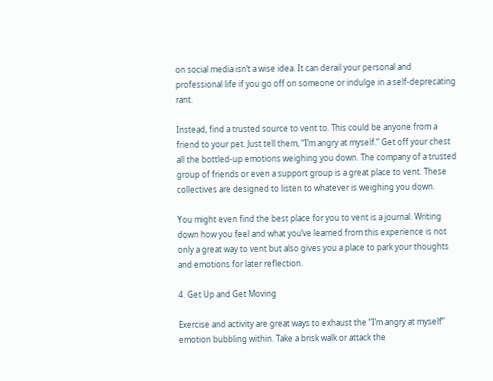on social media isn’t a wise idea. It can derail your personal and professional life if you go off on someone or indulge in a self-deprecating rant.

Instead, find a trusted source to vent to. This could be anyone from a friend to your pet. Just tell them, “I’m angry at myself.” Get off your chest all the bottled-up emotions weighing you down. The company of a trusted group of friends or even a support group is a great place to vent. These collectives are designed to listen to whatever is weighing you down.

You might even find the best place for you to vent is a journal. Writing down how you feel and what you’ve learned from this experience is not only a great way to vent but also gives you a place to park your thoughts and emotions for later reflection.

4. Get Up and Get Moving

Exercise and activity are great ways to exhaust the “I’m angry at myself” emotion bubbling within. Take a brisk walk or attack the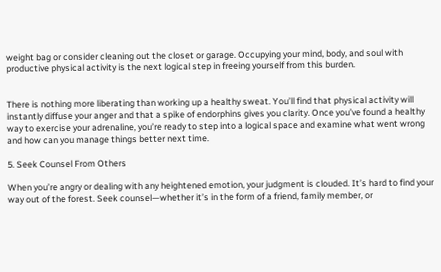weight bag or consider cleaning out the closet or garage. Occupying your mind, body, and soul with productive physical activity is the next logical step in freeing yourself from this burden.


There is nothing more liberating than working up a healthy sweat. You’ll find that physical activity will instantly diffuse your anger and that a spike of endorphins gives you clarity. Once you’ve found a healthy way to exercise your adrenaline, you’re ready to step into a logical space and examine what went wrong and how can you manage things better next time.

5. Seek Counsel From Others

When you’re angry or dealing with any heightened emotion, your judgment is clouded. It’s hard to find your way out of the forest. Seek counsel—whether it’s in the form of a friend, family member, or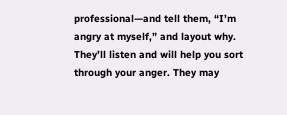professional—and tell them, “I’m angry at myself,” and layout why. They’ll listen and will help you sort through your anger. They may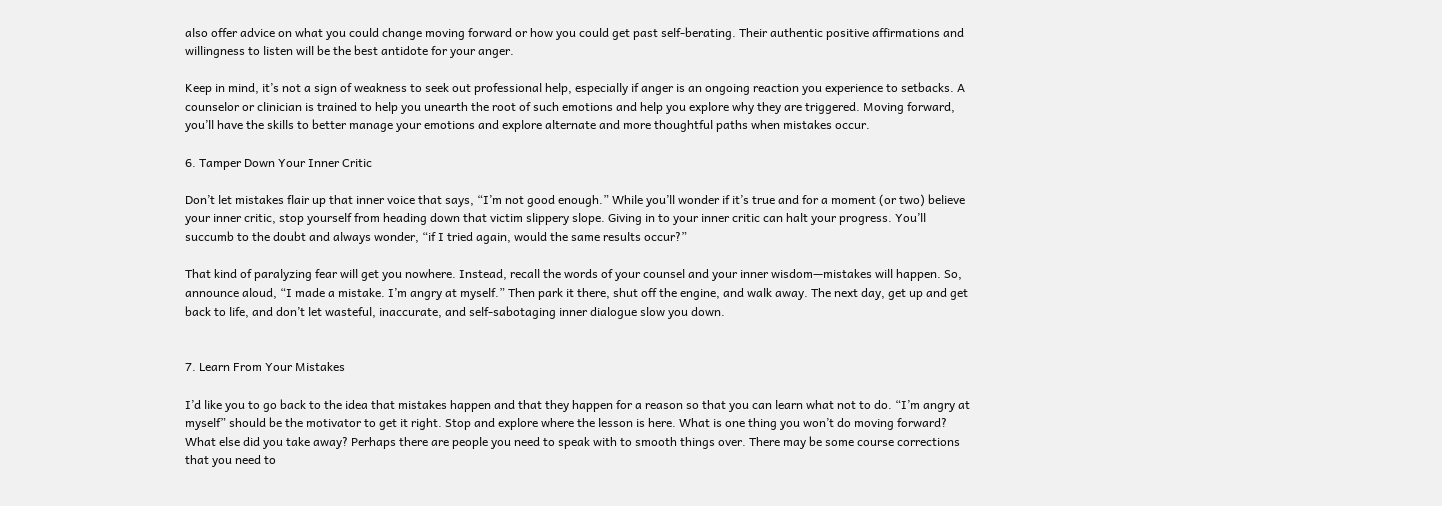also offer advice on what you could change moving forward or how you could get past self-berating. Their authentic positive affirmations and willingness to listen will be the best antidote for your anger.

Keep in mind, it’s not a sign of weakness to seek out professional help, especially if anger is an ongoing reaction you experience to setbacks. A counselor or clinician is trained to help you unearth the root of such emotions and help you explore why they are triggered. Moving forward, you’ll have the skills to better manage your emotions and explore alternate and more thoughtful paths when mistakes occur.

6. Tamper Down Your Inner Critic

Don’t let mistakes flair up that inner voice that says, “I’m not good enough.” While you’ll wonder if it’s true and for a moment (or two) believe your inner critic, stop yourself from heading down that victim slippery slope. Giving in to your inner critic can halt your progress. You’ll succumb to the doubt and always wonder, “if I tried again, would the same results occur?”

That kind of paralyzing fear will get you nowhere. Instead, recall the words of your counsel and your inner wisdom—mistakes will happen. So, announce aloud, “I made a mistake. I’m angry at myself.” Then park it there, shut off the engine, and walk away. The next day, get up and get back to life, and don’t let wasteful, inaccurate, and self-sabotaging inner dialogue slow you down.


7. Learn From Your Mistakes

I’d like you to go back to the idea that mistakes happen and that they happen for a reason so that you can learn what not to do. “I’m angry at myself” should be the motivator to get it right. Stop and explore where the lesson is here. What is one thing you won’t do moving forward? What else did you take away? Perhaps there are people you need to speak with to smooth things over. There may be some course corrections that you need to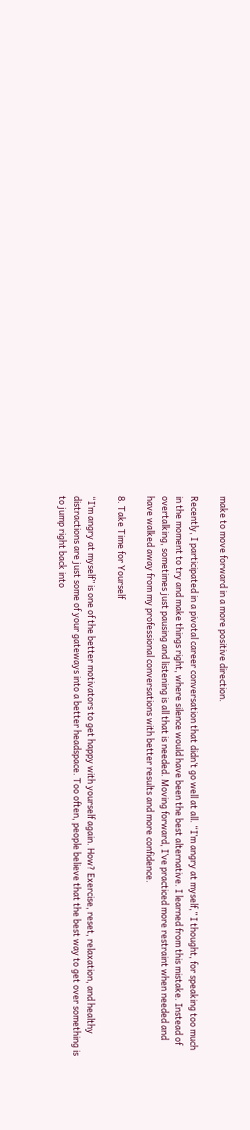make to move forward in a more positive direction.

Recently, I participated in a pivotal career conversation that didn’t go well at all. “I’m angry at myself,” I thought, for speaking too much in the moment to try and make things right, where silence would have been the best alternative. I learned from this mistake. Instead of overtalking, sometimes just pausing and listening is all that is needed. Moving forward, I’ve practiced more restraint when needed and have walked away from my professional conversations with better results and more confidence.

8. Take Time for Yourself

“I’m angry at myself” is one of the better motivators to get happy with yourself again. How? Exercise, reset, relaxation, and healthy distractions are just some of your gateways into a better headspace. Too often, people believe that the best way to get over something is to jump right back into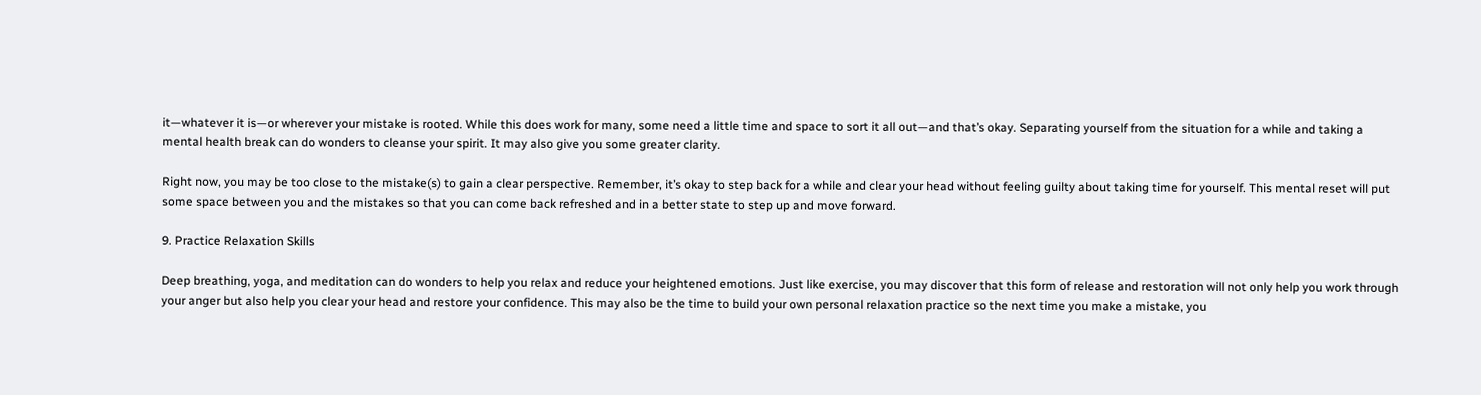it—whatever it is—or wherever your mistake is rooted. While this does work for many, some need a little time and space to sort it all out—and that’s okay. Separating yourself from the situation for a while and taking a mental health break can do wonders to cleanse your spirit. It may also give you some greater clarity.

Right now, you may be too close to the mistake(s) to gain a clear perspective. Remember, it’s okay to step back for a while and clear your head without feeling guilty about taking time for yourself. This mental reset will put some space between you and the mistakes so that you can come back refreshed and in a better state to step up and move forward.

9. Practice Relaxation Skills

Deep breathing, yoga, and meditation can do wonders to help you relax and reduce your heightened emotions. Just like exercise, you may discover that this form of release and restoration will not only help you work through your anger but also help you clear your head and restore your confidence. This may also be the time to build your own personal relaxation practice so the next time you make a mistake, you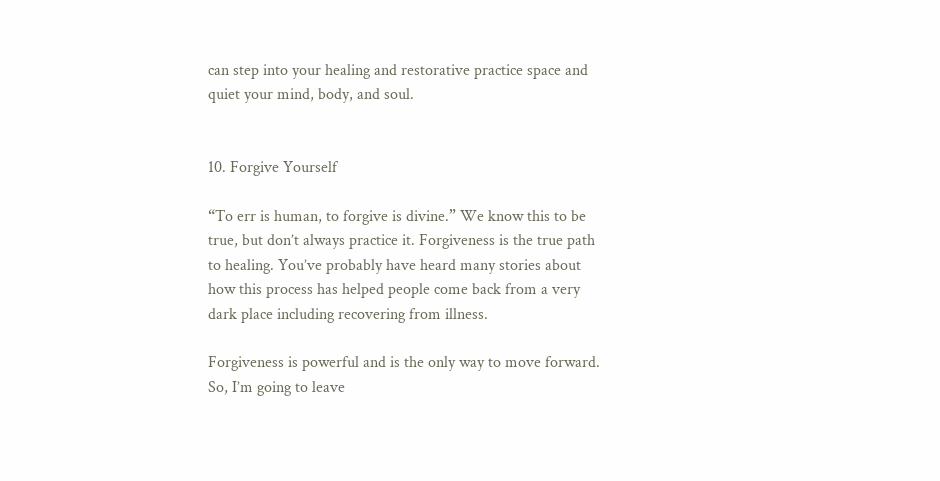can step into your healing and restorative practice space and quiet your mind, body, and soul.


10. Forgive Yourself

“To err is human, to forgive is divine.” We know this to be true, but don’t always practice it. Forgiveness is the true path to healing. You’ve probably have heard many stories about how this process has helped people come back from a very dark place including recovering from illness.

Forgiveness is powerful and is the only way to move forward. So, I’m going to leave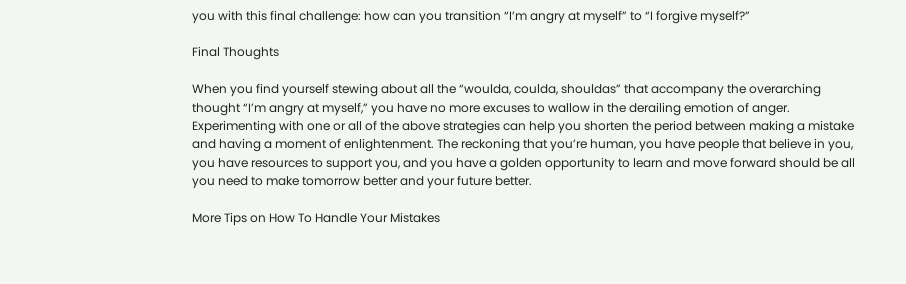you with this final challenge: how can you transition “I’m angry at myself” to “I forgive myself?”

Final Thoughts

When you find yourself stewing about all the “woulda, coulda, shouldas” that accompany the overarching thought “I’m angry at myself,” you have no more excuses to wallow in the derailing emotion of anger. Experimenting with one or all of the above strategies can help you shorten the period between making a mistake and having a moment of enlightenment. The reckoning that you’re human, you have people that believe in you, you have resources to support you, and you have a golden opportunity to learn and move forward should be all you need to make tomorrow better and your future better.

More Tips on How To Handle Your Mistakes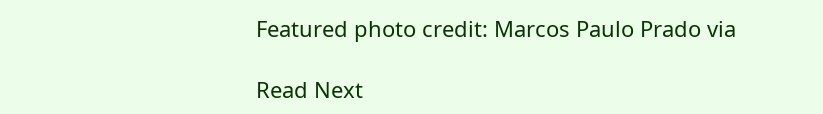Featured photo credit: Marcos Paulo Prado via

Read Next